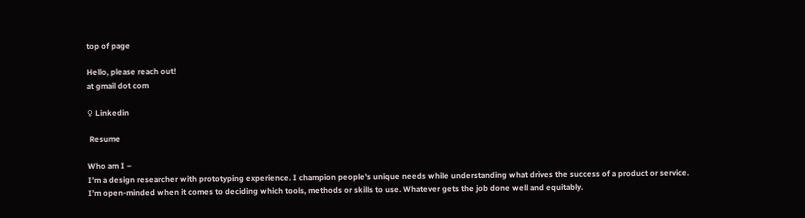top of page

Hello, please reach out!
at gmail dot com

♀ Linkedin

 Resume

Who am I –
I’m a design researcher with prototyping experience. I champion people's unique needs while understanding what drives the success of a product or service. I’m open-minded when it comes to deciding which tools, methods or skills to use. Whatever gets the job done well and equitably.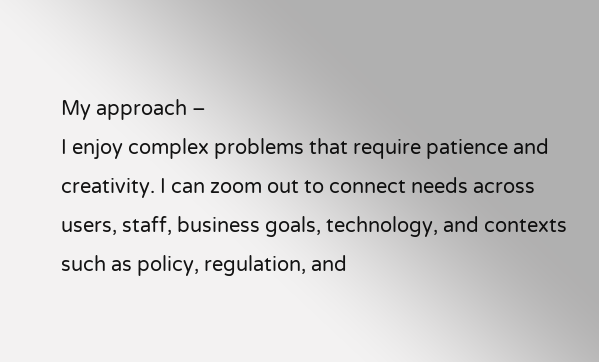My approach –
I enjoy complex problems that require patience and creativity. I can zoom out to connect needs across users, staff, business goals, technology, and contexts such as policy, regulation, and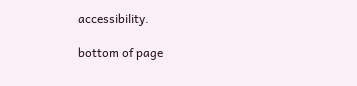accessibility.

bottom of page